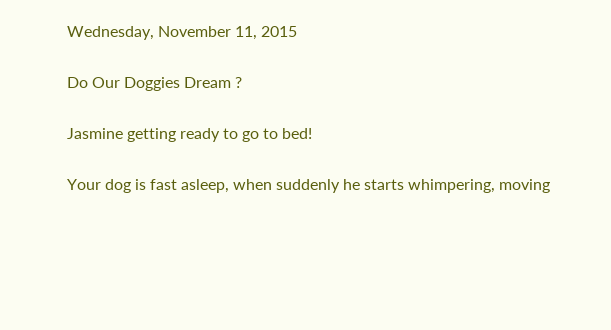Wednesday, November 11, 2015

Do Our Doggies Dream ?

Jasmine getting ready to go to bed!

Your dog is fast asleep, when suddenly he starts whimpering, moving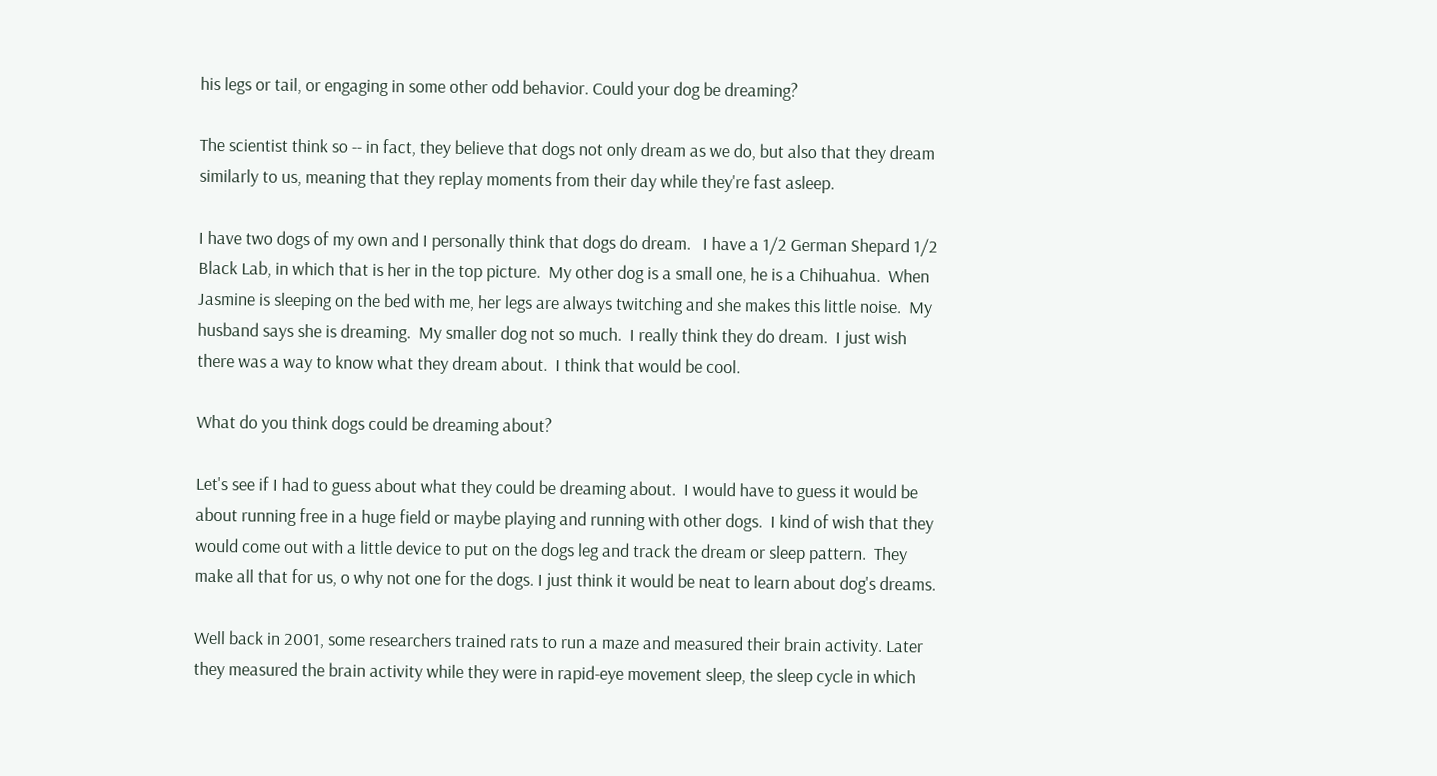his legs or tail, or engaging in some other odd behavior. Could your dog be dreaming?

The scientist think so -- in fact, they believe that dogs not only dream as we do, but also that they dream similarly to us, meaning that they replay moments from their day while they're fast asleep.

I have two dogs of my own and I personally think that dogs do dream.   I have a 1/2 German Shepard 1/2 Black Lab, in which that is her in the top picture.  My other dog is a small one, he is a Chihuahua.  When Jasmine is sleeping on the bed with me, her legs are always twitching and she makes this little noise.  My husband says she is dreaming.  My smaller dog not so much.  I really think they do dream.  I just wish there was a way to know what they dream about.  I think that would be cool.

What do you think dogs could be dreaming about?

Let's see if I had to guess about what they could be dreaming about.  I would have to guess it would be about running free in a huge field or maybe playing and running with other dogs.  I kind of wish that they would come out with a little device to put on the dogs leg and track the dream or sleep pattern.  They make all that for us, o why not one for the dogs. I just think it would be neat to learn about dog's dreams.

Well back in 2001, some researchers trained rats to run a maze and measured their brain activity. Later they measured the brain activity while they were in rapid-eye movement sleep, the sleep cycle in which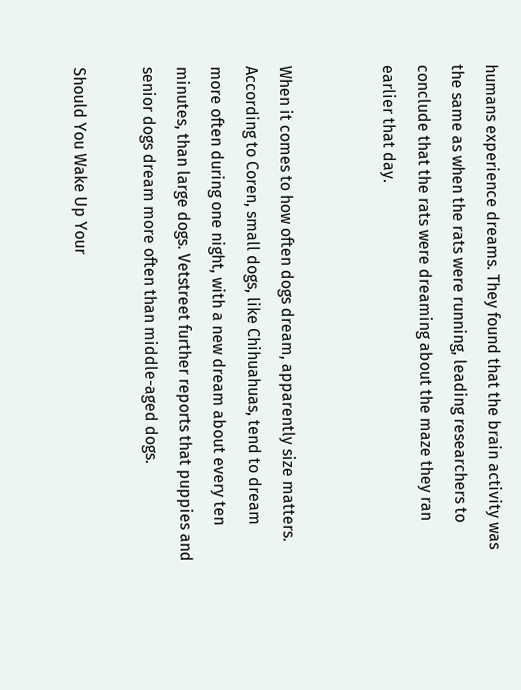humans experience dreams. They found that the brain activity was the same as when the rats were running, leading researchers to conclude that the rats were dreaming about the maze they ran earlier that day.


When it comes to how often dogs dream, apparently size matters. According to Coren, small dogs, like Chihuahuas, tend to dream more often during one night, with a new dream about every ten minutes, than large dogs. Vetstreet further reports that puppies and senior dogs dream more often than middle-aged dogs.

Should You Wake Up Your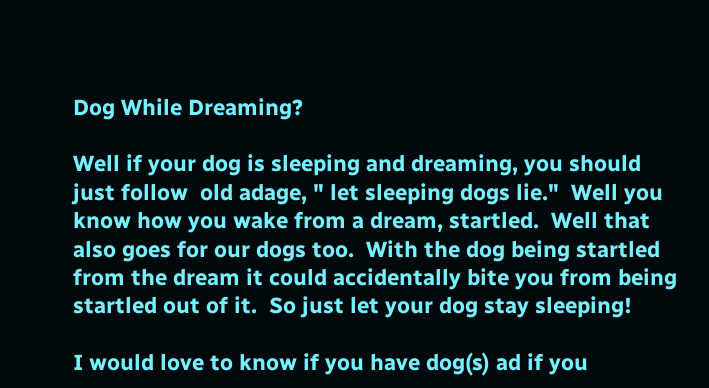Dog While Dreaming?

Well if your dog is sleeping and dreaming, you should just follow  old adage, " let sleeping dogs lie."  Well you know how you wake from a dream, startled.  Well that also goes for our dogs too.  With the dog being startled from the dream it could accidentally bite you from being startled out of it.  So just let your dog stay sleeping!

I would love to know if you have dog(s) ad if you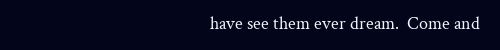have see them ever dream.  Come and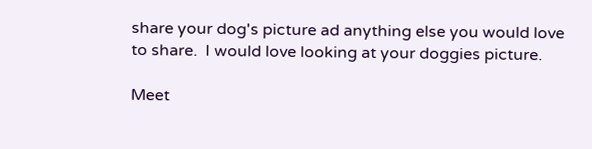share your dog's picture ad anything else you would love to share.  I would love looking at your doggies picture.

Meet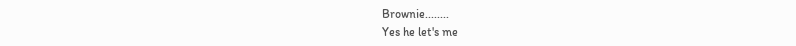Brownie........
Yes he let's me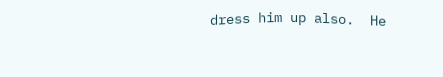dress him up also.  He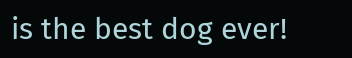is the best dog ever!